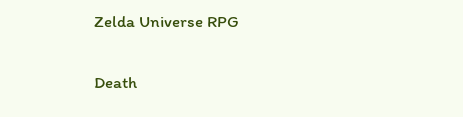Zelda Universe RPG

Death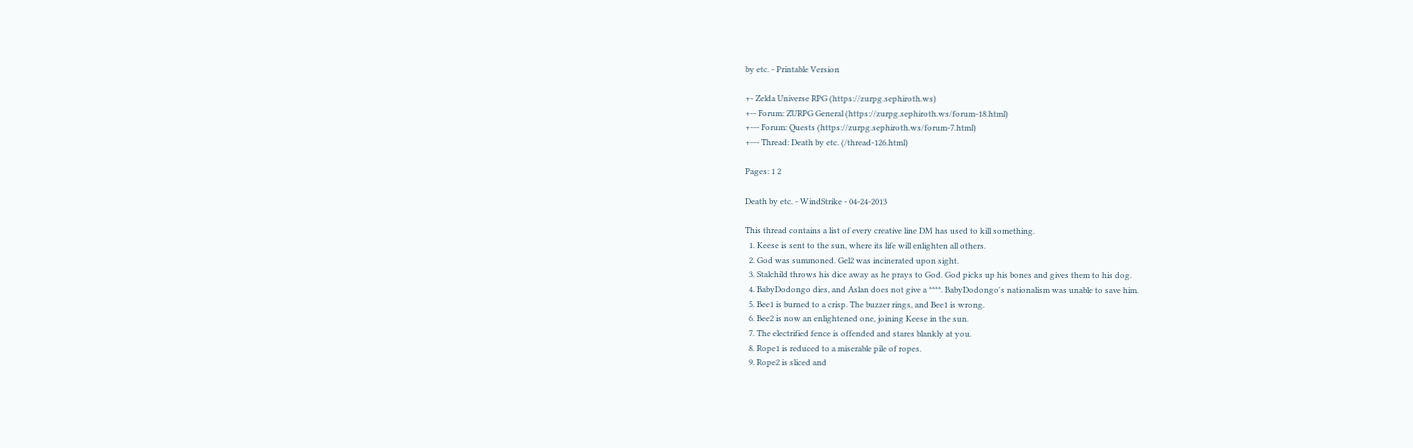by etc. - Printable Version

+- Zelda Universe RPG (https://zurpg.sephiroth.ws)
+-- Forum: ZURPG General (https://zurpg.sephiroth.ws/forum-18.html)
+--- Forum: Quests (https://zurpg.sephiroth.ws/forum-7.html)
+--- Thread: Death by etc. (/thread-126.html)

Pages: 1 2

Death by etc. - WindStrike - 04-24-2013

This thread contains a list of every creative line DM has used to kill something.
  1. Keese is sent to the sun, where its life will enlighten all others.
  2. God was summoned. Gel2 was incinerated upon sight.
  3. Stalchild throws his dice away as he prays to God. God picks up his bones and gives them to his dog.
  4. BabyDodongo dies, and Aslan does not give a ****. BabyDodongo's nationalism was unable to save him.
  5. Bee1 is burned to a crisp. The buzzer rings, and Bee1 is wrong.
  6. Bee2 is now an enlightened one, joining Keese in the sun.
  7. The electrified fence is offended and stares blankly at you.
  8. Rope1 is reduced to a miserable pile of ropes.
  9. Rope2 is sliced and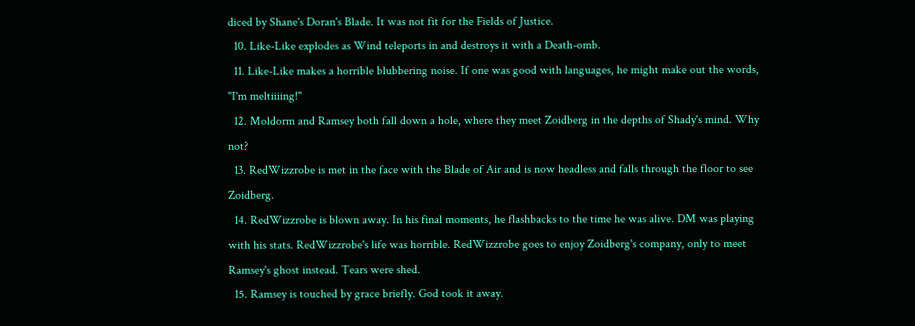diced by Shane's Doran's Blade. It was not fit for the Fields of Justice.
  10. Like-Like explodes as Wind teleports in and destroys it with a Death-omb.
  11. Like-Like makes a horrible blubbering noise. If one was good with languages, he might make out the words, "I'm meltiiiing!"
  12. Moldorm and Ramsey both fall down a hole, where they meet Zoidberg in the depths of Shady's mind. Why not?
  13. RedWizzrobe is met in the face with the Blade of Air and is now headless and falls through the floor to see Zoidberg.
  14. RedWizzrobe is blown away. In his final moments, he flashbacks to the time he was alive. DM was playing with his stats. RedWizzrobe's life was horrible. RedWizzrobe goes to enjoy Zoidberg's company, only to meet Ramsey's ghost instead. Tears were shed.
  15. Ramsey is touched by grace briefly. God took it away.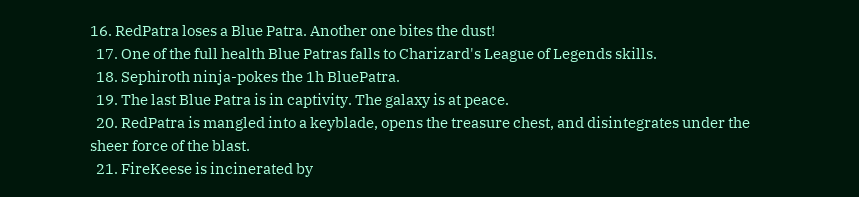16. RedPatra loses a Blue Patra. Another one bites the dust!
  17. One of the full health Blue Patras falls to Charizard's League of Legends skills.
  18. Sephiroth ninja-pokes the 1h BluePatra.
  19. The last Blue Patra is in captivity. The galaxy is at peace.
  20. RedPatra is mangled into a keyblade, opens the treasure chest, and disintegrates under the sheer force of the blast.
  21. FireKeese is incinerated by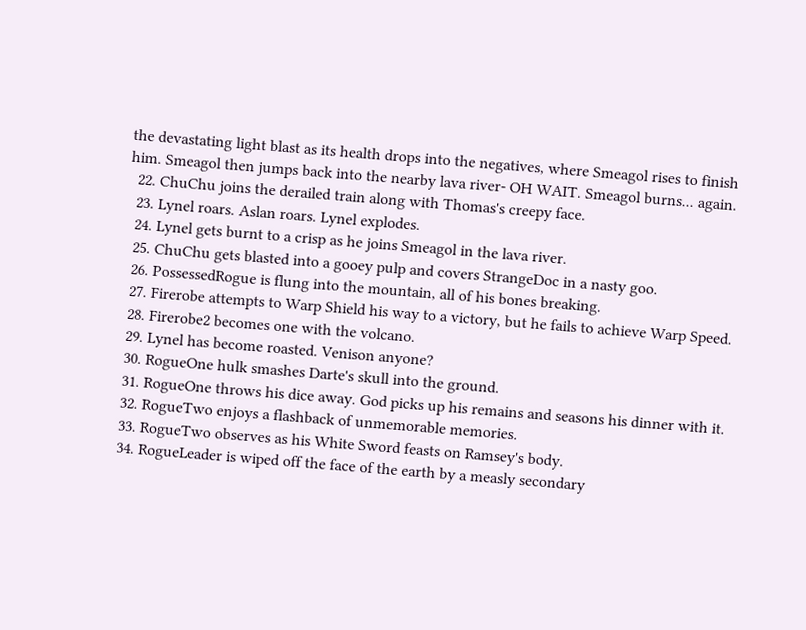the devastating light blast as its health drops into the negatives, where Smeagol rises to finish him. Smeagol then jumps back into the nearby lava river- OH WAIT. Smeagol burns... again.
  22. ChuChu joins the derailed train along with Thomas's creepy face.
  23. Lynel roars. Aslan roars. Lynel explodes.
  24. Lynel gets burnt to a crisp as he joins Smeagol in the lava river.
  25. ChuChu gets blasted into a gooey pulp and covers StrangeDoc in a nasty goo.
  26. PossessedRogue is flung into the mountain, all of his bones breaking.
  27. Firerobe attempts to Warp Shield his way to a victory, but he fails to achieve Warp Speed.
  28. Firerobe2 becomes one with the volcano.
  29. Lynel has become roasted. Venison anyone?
  30. RogueOne hulk smashes Darte's skull into the ground.
  31. RogueOne throws his dice away. God picks up his remains and seasons his dinner with it.
  32. RogueTwo enjoys a flashback of unmemorable memories.
  33. RogueTwo observes as his White Sword feasts on Ramsey's body.
  34. RogueLeader is wiped off the face of the earth by a measly secondary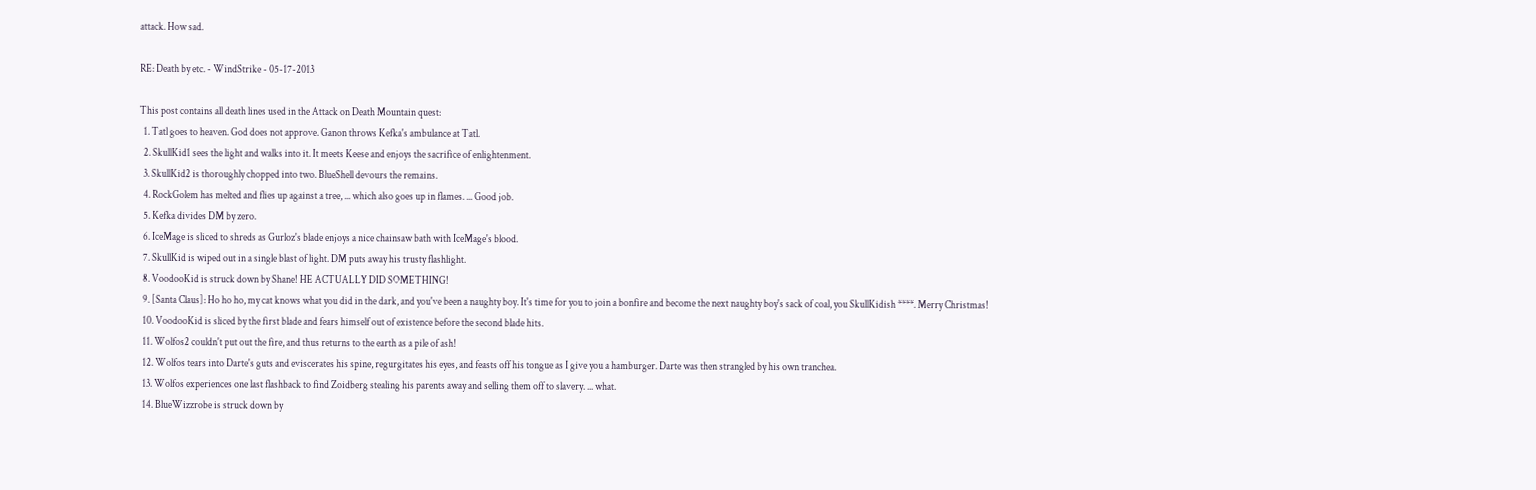attack. How sad.

RE: Death by etc. - WindStrike - 05-17-2013

This post contains all death lines used in the Attack on Death Mountain quest:
  1. Tatl goes to heaven. God does not approve. Ganon throws Kefka's ambulance at Tatl.
  2. SkullKid1 sees the light and walks into it. It meets Keese and enjoys the sacrifice of enlightenment.
  3. SkullKid2 is thoroughly chopped into two. BlueShell devours the remains.
  4. RockGolem has melted and flies up against a tree, ... which also goes up in flames. ... Good job.
  5. Kefka divides DM by zero.
  6. IceMage is sliced to shreds as Gurloz's blade enjoys a nice chainsaw bath with IceMage's blood.
  7. SkullKid is wiped out in a single blast of light. DM puts away his trusty flashlight.
  8. VoodooKid is struck down by Shane! HE ACTUALLY DID SOMETHING!
  9. [Santa Claus]: Ho ho ho, my cat knows what you did in the dark, and you've been a naughty boy. It's time for you to join a bonfire and become the next naughty boy's sack of coal, you SkullKidish ****. Merry Christmas!
  10. VoodooKid is sliced by the first blade and fears himself out of existence before the second blade hits.
  11. Wolfos2 couldn't put out the fire, and thus returns to the earth as a pile of ash!
  12. Wolfos tears into Darte's guts and eviscerates his spine, regurgitates his eyes, and feasts off his tongue as I give you a hamburger. Darte was then strangled by his own tranchea.
  13. Wolfos experiences one last flashback to find Zoidberg stealing his parents away and selling them off to slavery. ... what.
  14. BlueWizzrobe is struck down by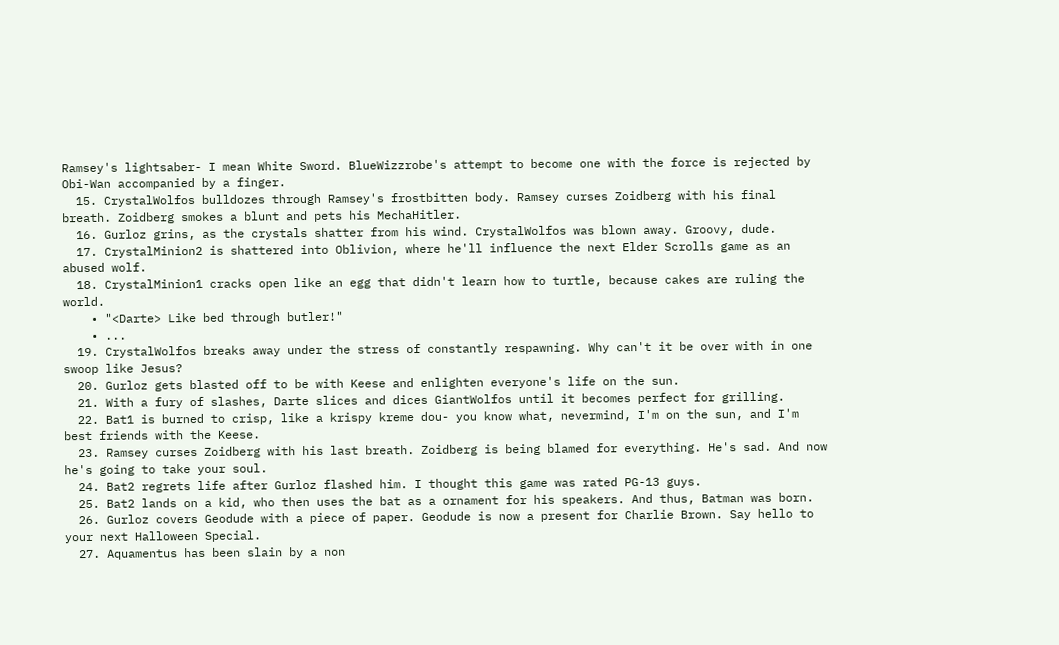Ramsey's lightsaber- I mean White Sword. BlueWizzrobe's attempt to become one with the force is rejected by Obi-Wan accompanied by a finger.
  15. CrystalWolfos bulldozes through Ramsey's frostbitten body. Ramsey curses Zoidberg with his final breath. Zoidberg smokes a blunt and pets his MechaHitler.
  16. Gurloz grins, as the crystals shatter from his wind. CrystalWolfos was blown away. Groovy, dude.
  17. CrystalMinion2 is shattered into Oblivion, where he'll influence the next Elder Scrolls game as an abused wolf.
  18. CrystalMinion1 cracks open like an egg that didn't learn how to turtle, because cakes are ruling the world.
    • "<Darte> Like bed through butler!"
    • ...
  19. CrystalWolfos breaks away under the stress of constantly respawning. Why can't it be over with in one swoop like Jesus?
  20. Gurloz gets blasted off to be with Keese and enlighten everyone's life on the sun.
  21. With a fury of slashes, Darte slices and dices GiantWolfos until it becomes perfect for grilling.
  22. Bat1 is burned to crisp, like a krispy kreme dou- you know what, nevermind, I'm on the sun, and I'm best friends with the Keese.
  23. Ramsey curses Zoidberg with his last breath. Zoidberg is being blamed for everything. He's sad. And now he's going to take your soul.
  24. Bat2 regrets life after Gurloz flashed him. I thought this game was rated PG-13 guys.
  25. Bat2 lands on a kid, who then uses the bat as a ornament for his speakers. And thus, Batman was born.
  26. Gurloz covers Geodude with a piece of paper. Geodude is now a present for Charlie Brown. Say hello to your next Halloween Special.
  27. Aquamentus has been slain by a non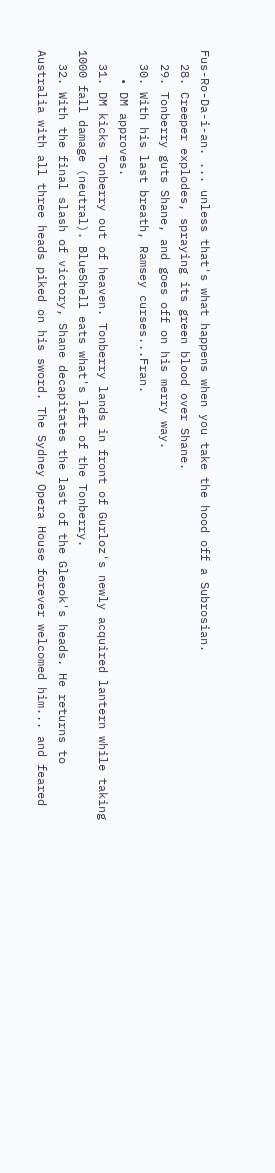Fus-Ro-Da-i-an. ... unless that's what happens when you take the hood off a Subrosian.
  28. Creeper explodes, spraying its green blood over Shane.
  29. Tonberry guts Shane, and goes off on his merry way.
  30. With his last breath, Ramsey curses...Fran.
    • DM approves.
  31. DM kicks Tonberry out of heaven. Tonberry lands in front of Gurloz's newly acquired lantern while taking 1000 fall damage (neutral). BlueShell eats what's left of the Tonberry.
  32. With the final slash of victory, Shane decapitates the last of the Gleeok's heads. He returns to Australia with all three heads piked on his sword. The Sydney Opera House forever welcomed him... and feared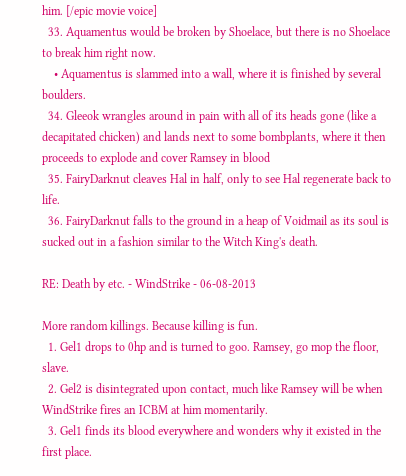him. [/epic movie voice]
  33. Aquamentus would be broken by Shoelace, but there is no Shoelace to break him right now.
    • Aquamentus is slammed into a wall, where it is finished by several boulders.
  34. Gleeok wrangles around in pain with all of its heads gone (like a decapitated chicken) and lands next to some bombplants, where it then proceeds to explode and cover Ramsey in blood
  35. FairyDarknut cleaves Hal in half, only to see Hal regenerate back to life.
  36. FairyDarknut falls to the ground in a heap of Voidmail as its soul is sucked out in a fashion similar to the Witch King's death.

RE: Death by etc. - WindStrike - 06-08-2013

More random killings. Because killing is fun.
  1. Gel1 drops to 0hp and is turned to goo. Ramsey, go mop the floor, slave.
  2. Gel2 is disintegrated upon contact, much like Ramsey will be when WindStrike fires an ICBM at him momentarily.
  3. Gel1 finds its blood everywhere and wonders why it existed in the first place.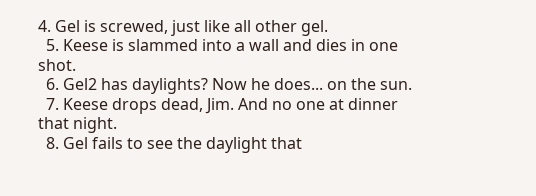4. Gel is screwed, just like all other gel.
  5. Keese is slammed into a wall and dies in one shot.
  6. Gel2 has daylights? Now he does... on the sun.
  7. Keese drops dead, Jim. And no one at dinner that night.
  8. Gel fails to see the daylight that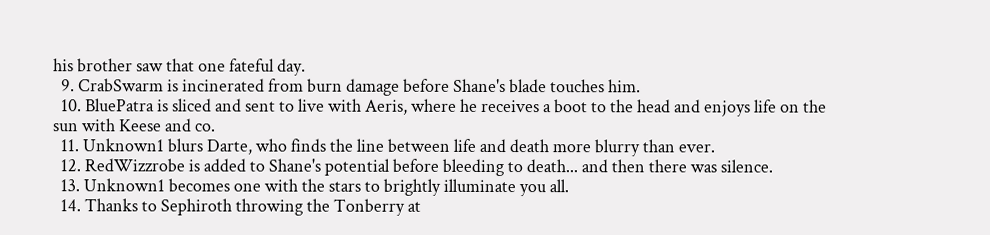his brother saw that one fateful day.
  9. CrabSwarm is incinerated from burn damage before Shane's blade touches him.
  10. BluePatra is sliced and sent to live with Aeris, where he receives a boot to the head and enjoys life on the sun with Keese and co.
  11. Unknown1 blurs Darte, who finds the line between life and death more blurry than ever.
  12. RedWizzrobe is added to Shane's potential before bleeding to death... and then there was silence.
  13. Unknown1 becomes one with the stars to brightly illuminate you all.
  14. Thanks to Sephiroth throwing the Tonberry at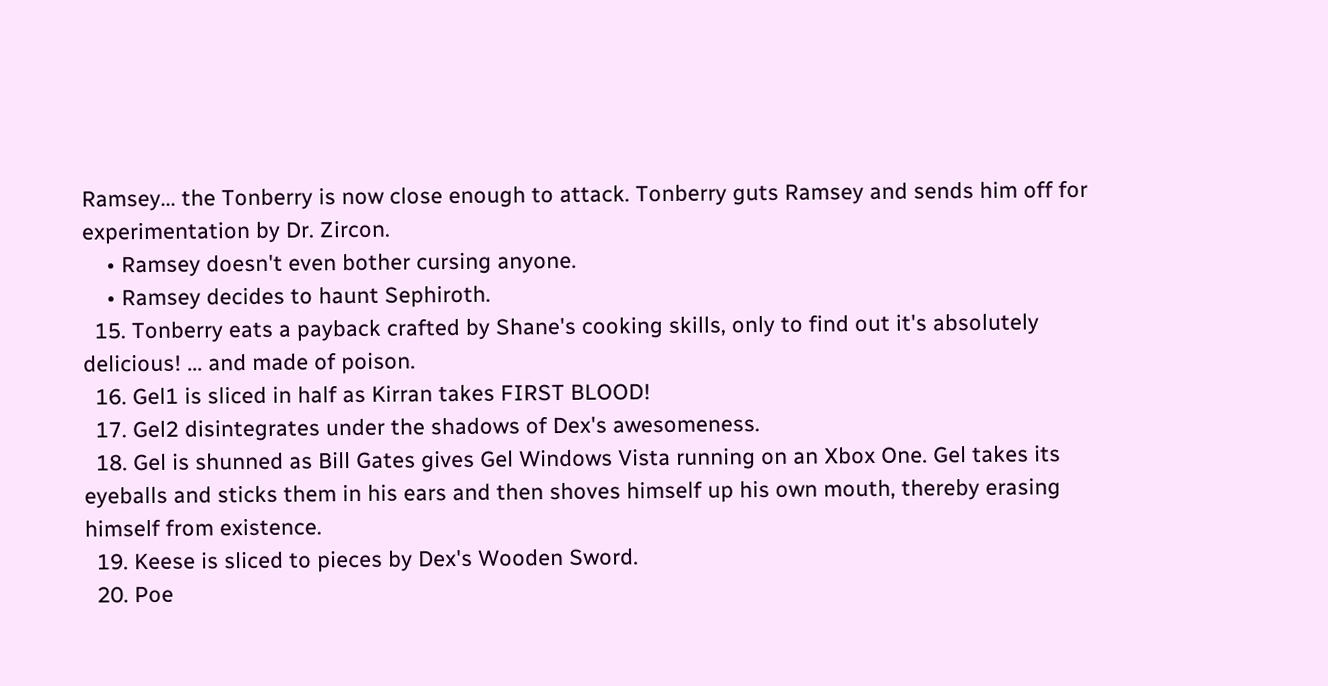Ramsey... the Tonberry is now close enough to attack. Tonberry guts Ramsey and sends him off for experimentation by Dr. Zircon.
    • Ramsey doesn't even bother cursing anyone.
    • Ramsey decides to haunt Sephiroth.
  15. Tonberry eats a payback crafted by Shane's cooking skills, only to find out it's absolutely delicious! ... and made of poison.
  16. Gel1 is sliced in half as Kirran takes FIRST BLOOD!
  17. Gel2 disintegrates under the shadows of Dex's awesomeness.
  18. Gel is shunned as Bill Gates gives Gel Windows Vista running on an Xbox One. Gel takes its eyeballs and sticks them in his ears and then shoves himself up his own mouth, thereby erasing himself from existence.
  19. Keese is sliced to pieces by Dex's Wooden Sword.
  20. Poe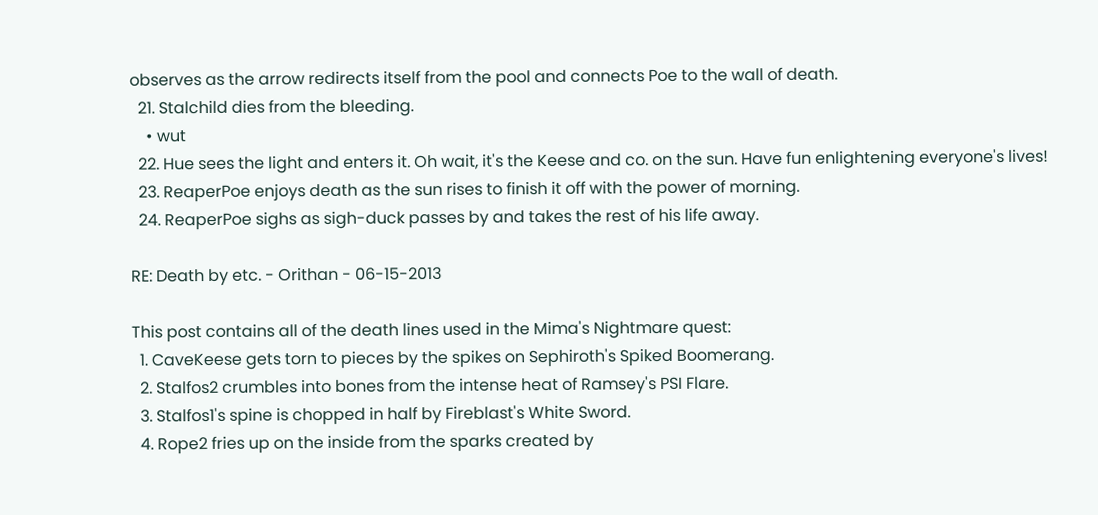observes as the arrow redirects itself from the pool and connects Poe to the wall of death.
  21. Stalchild dies from the bleeding.
    • wut
  22. Hue sees the light and enters it. Oh wait, it's the Keese and co. on the sun. Have fun enlightening everyone's lives!
  23. ReaperPoe enjoys death as the sun rises to finish it off with the power of morning.
  24. ReaperPoe sighs as sigh-duck passes by and takes the rest of his life away.

RE: Death by etc. - Orithan - 06-15-2013

This post contains all of the death lines used in the Mima's Nightmare quest:
  1. CaveKeese gets torn to pieces by the spikes on Sephiroth's Spiked Boomerang.
  2. Stalfos2 crumbles into bones from the intense heat of Ramsey's PSI Flare.
  3. Stalfos1's spine is chopped in half by Fireblast's White Sword.
  4. Rope2 fries up on the inside from the sparks created by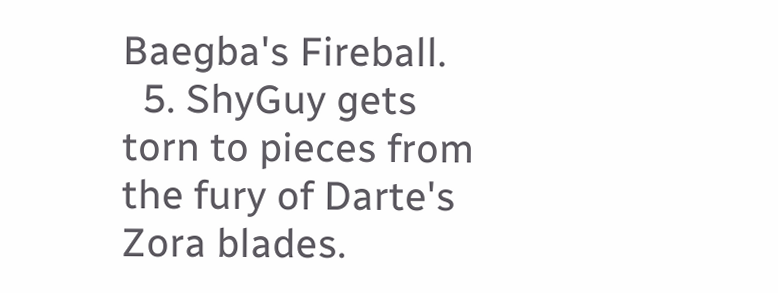Baegba's Fireball.
  5. ShyGuy gets torn to pieces from the fury of Darte's Zora blades.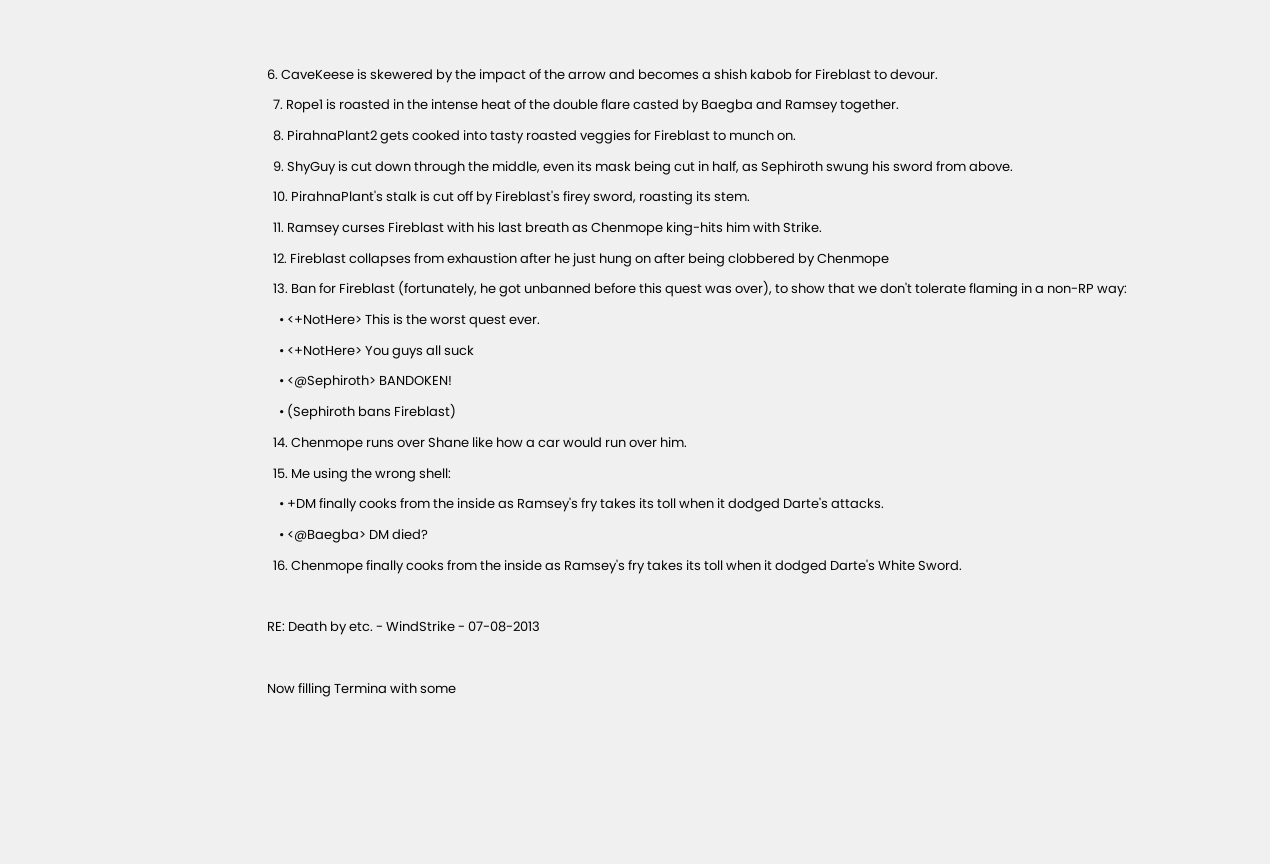6. CaveKeese is skewered by the impact of the arrow and becomes a shish kabob for Fireblast to devour.
  7. Rope1 is roasted in the intense heat of the double flare casted by Baegba and Ramsey together.
  8. PirahnaPlant2 gets cooked into tasty roasted veggies for Fireblast to munch on.
  9. ShyGuy is cut down through the middle, even its mask being cut in half, as Sephiroth swung his sword from above.
  10. PirahnaPlant's stalk is cut off by Fireblast's firey sword, roasting its stem.
  11. Ramsey curses Fireblast with his last breath as Chenmope king-hits him with Strike.
  12. Fireblast collapses from exhaustion after he just hung on after being clobbered by Chenmope
  13. Ban for Fireblast (fortunately, he got unbanned before this quest was over), to show that we don't tolerate flaming in a non-RP way:
    • <+NotHere> This is the worst quest ever.
    • <+NotHere> You guys all suck
    • <@Sephiroth> BANDOKEN!
    • (Sephiroth bans Fireblast)
  14. Chenmope runs over Shane like how a car would run over him.
  15. Me using the wrong shell:
    • +DM finally cooks from the inside as Ramsey's fry takes its toll when it dodged Darte's attacks.
    • <@Baegba> DM died?
  16. Chenmope finally cooks from the inside as Ramsey's fry takes its toll when it dodged Darte's White Sword.

RE: Death by etc. - WindStrike - 07-08-2013

Now filling Termina with some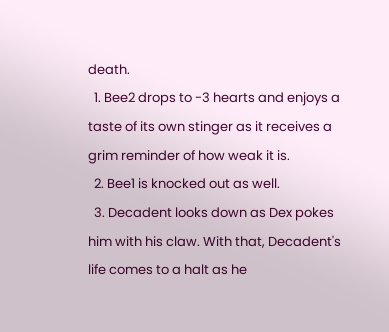death.
  1. Bee2 drops to -3 hearts and enjoys a taste of its own stinger as it receives a grim reminder of how weak it is.
  2. Bee1 is knocked out as well.
  3. Decadent looks down as Dex pokes him with his claw. With that, Decadent's life comes to a halt as he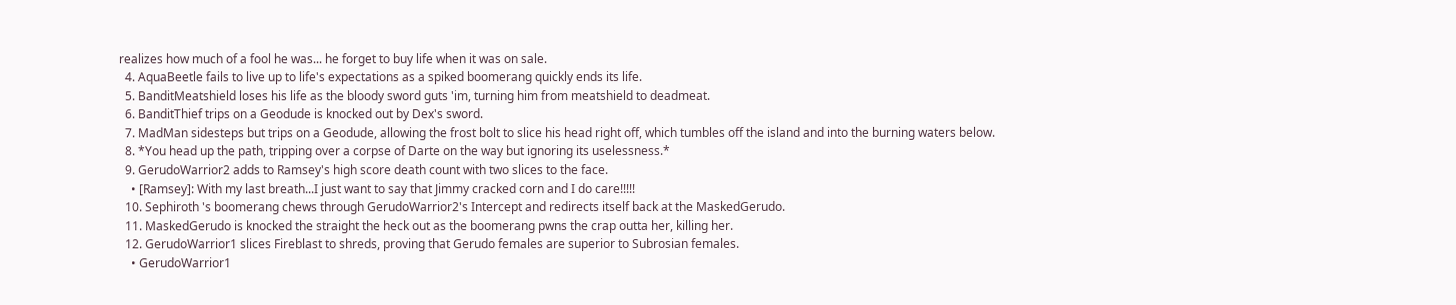realizes how much of a fool he was... he forget to buy life when it was on sale.
  4. AquaBeetle fails to live up to life's expectations as a spiked boomerang quickly ends its life.
  5. BanditMeatshield loses his life as the bloody sword guts 'im, turning him from meatshield to deadmeat.
  6. BanditThief trips on a Geodude is knocked out by Dex's sword.
  7. MadMan sidesteps but trips on a Geodude, allowing the frost bolt to slice his head right off, which tumbles off the island and into the burning waters below.
  8. *You head up the path, tripping over a corpse of Darte on the way but ignoring its uselessness.*
  9. GerudoWarrior2 adds to Ramsey's high score death count with two slices to the face.
    • [Ramsey]: With my last breath...I just want to say that Jimmy cracked corn and I do care!!!!!
  10. Sephiroth 's boomerang chews through GerudoWarrior2's Intercept and redirects itself back at the MaskedGerudo.
  11. MaskedGerudo is knocked the straight the heck out as the boomerang pwns the crap outta her, killing her.
  12. GerudoWarrior1 slices Fireblast to shreds, proving that Gerudo females are superior to Subrosian females.
    • GerudoWarrior1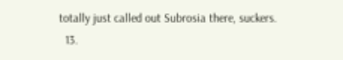totally just called out Subrosia there, suckers.
  13.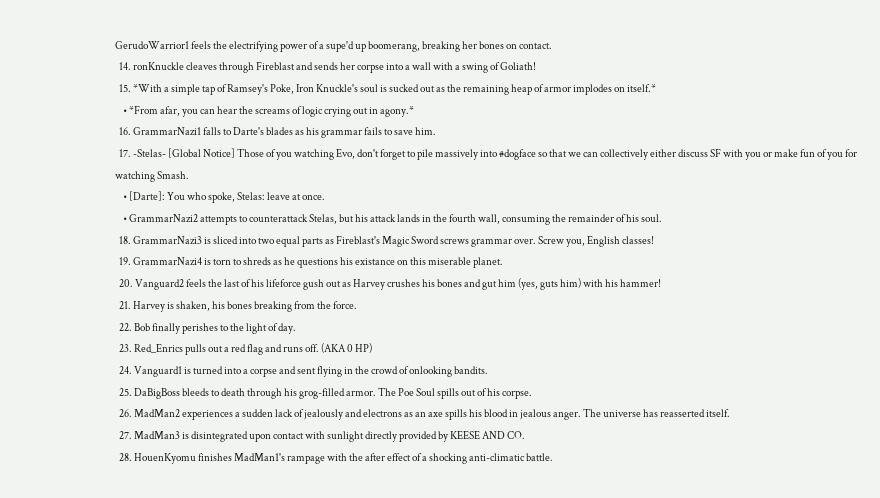GerudoWarrior1 feels the electrifying power of a supe'd up boomerang, breaking her bones on contact.
  14. ronKnuckle cleaves through Fireblast and sends her corpse into a wall with a swing of Goliath!
  15. *With a simple tap of Ramsey's Poke, Iron Knuckle's soul is sucked out as the remaining heap of armor implodes on itself.*
    • *From afar, you can hear the screams of logic crying out in agony.*
  16. GrammarNazi1 falls to Darte's blades as his grammar fails to save him.
  17. -Stelas- [Global Notice] Those of you watching Evo, don't forget to pile massively into #dogface so that we can collectively either discuss SF with you or make fun of you for watching Smash.
    • [Darte]: You who spoke, Stelas: leave at once.
    • GrammarNazi2 attempts to counterattack Stelas, but his attack lands in the fourth wall, consuming the remainder of his soul.
  18. GrammarNazi3 is sliced into two equal parts as Fireblast's Magic Sword screws grammar over. Screw you, English classes!
  19. GrammarNazi4 is torn to shreds as he questions his existance on this miserable planet.
  20. Vanguard2 feels the last of his lifeforce gush out as Harvey crushes his bones and gut him (yes, guts him) with his hammer!
  21. Harvey is shaken, his bones breaking from the force.
  22. Bob finally perishes to the light of day.
  23. Red_Enrics pulls out a red flag and runs off. (AKA 0 HP)
  24. Vanguard1 is turned into a corpse and sent flying in the crowd of onlooking bandits.
  25. DaBigBoss bleeds to death through his grog-filled armor. The Poe Soul spills out of his corpse.
  26. MadMan2 experiences a sudden lack of jealously and electrons as an axe spills his blood in jealous anger. The universe has reasserted itself.
  27. MadMan3 is disintegrated upon contact with sunlight directly provided by KEESE AND CO.
  28. HouenKyomu finishes MadMan1's rampage with the after effect of a shocking anti-climatic battle.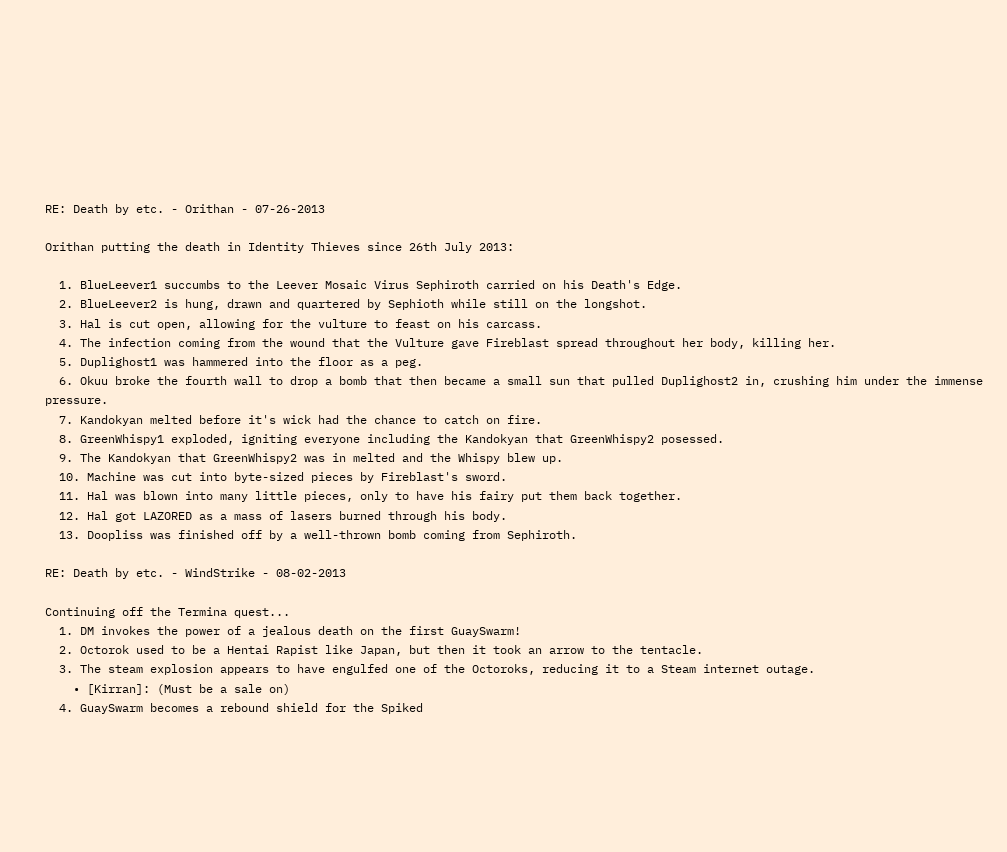RE: Death by etc. - Orithan - 07-26-2013

Orithan putting the death in Identity Thieves since 26th July 2013:

  1. BlueLeever1 succumbs to the Leever Mosaic Virus Sephiroth carried on his Death's Edge.
  2. BlueLeever2 is hung, drawn and quartered by Sephioth while still on the longshot.
  3. Hal is cut open, allowing for the vulture to feast on his carcass.
  4. The infection coming from the wound that the Vulture gave Fireblast spread throughout her body, killing her.
  5. Duplighost1 was hammered into the floor as a peg.
  6. Okuu broke the fourth wall to drop a bomb that then became a small sun that pulled Duplighost2 in, crushing him under the immense pressure.
  7. Kandokyan melted before it's wick had the chance to catch on fire.
  8. GreenWhispy1 exploded, igniting everyone including the Kandokyan that GreenWhispy2 posessed.
  9. The Kandokyan that GreenWhispy2 was in melted and the Whispy blew up.
  10. Machine was cut into byte-sized pieces by Fireblast's sword.
  11. Hal was blown into many little pieces, only to have his fairy put them back together.
  12. Hal got LAZORED as a mass of lasers burned through his body.
  13. Doopliss was finished off by a well-thrown bomb coming from Sephiroth.

RE: Death by etc. - WindStrike - 08-02-2013

Continuing off the Termina quest...
  1. DM invokes the power of a jealous death on the first GuaySwarm!
  2. Octorok used to be a Hentai Rapist like Japan, but then it took an arrow to the tentacle.
  3. The steam explosion appears to have engulfed one of the Octoroks, reducing it to a Steam internet outage.
    • [Kirran]: (Must be a sale on)
  4. GuaySwarm becomes a rebound shield for the Spiked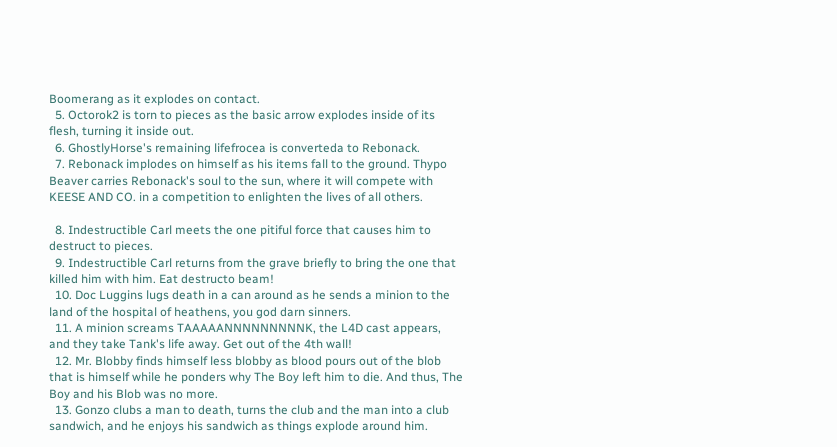Boomerang as it explodes on contact.
  5. Octorok2 is torn to pieces as the basic arrow explodes inside of its flesh, turning it inside out.
  6. GhostlyHorse's remaining lifefrocea is converteda to Rebonack.
  7. Rebonack implodes on himself as his items fall to the ground. Thypo Beaver carries Rebonack's soul to the sun, where it will compete with KEESE AND CO. in a competition to enlighten the lives of all others.

  8. Indestructible Carl meets the one pitiful force that causes him to destruct to pieces.
  9. Indestructible Carl returns from the grave briefly to bring the one that killed him with him. Eat destructo beam!
  10. Doc Luggins lugs death in a can around as he sends a minion to the land of the hospital of heathens, you god darn sinners.
  11. A minion screams TAAAAANNNNNNNNNK, the L4D cast appears, and they take Tank's life away. Get out of the 4th wall!
  12. Mr. Blobby finds himself less blobby as blood pours out of the blob that is himself while he ponders why The Boy left him to die. And thus, The Boy and his Blob was no more.
  13. Gonzo clubs a man to death, turns the club and the man into a club sandwich, and he enjoys his sandwich as things explode around him.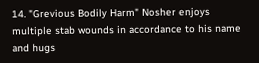14. "Grevious Bodily Harm" Nosher enjoys multiple stab wounds in accordance to his name and hugs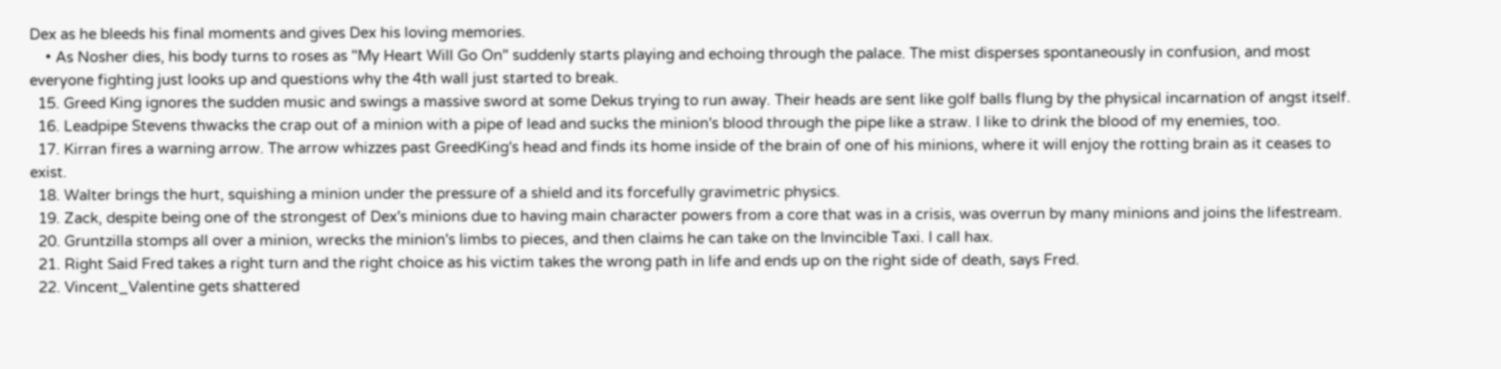Dex as he bleeds his final moments and gives Dex his loving memories.
    • As Nosher dies, his body turns to roses as "My Heart Will Go On" suddenly starts playing and echoing through the palace. The mist disperses spontaneously in confusion, and most everyone fighting just looks up and questions why the 4th wall just started to break.
  15. Greed King ignores the sudden music and swings a massive sword at some Dekus trying to run away. Their heads are sent like golf balls flung by the physical incarnation of angst itself.
  16. Leadpipe Stevens thwacks the crap out of a minion with a pipe of lead and sucks the minion's blood through the pipe like a straw. I like to drink the blood of my enemies, too.
  17. Kirran fires a warning arrow. The arrow whizzes past GreedKing's head and finds its home inside of the brain of one of his minions, where it will enjoy the rotting brain as it ceases to exist.
  18. Walter brings the hurt, squishing a minion under the pressure of a shield and its forcefully gravimetric physics.
  19. Zack, despite being one of the strongest of Dex's minions due to having main character powers from a core that was in a crisis, was overrun by many minions and joins the lifestream.
  20. Gruntzilla stomps all over a minion, wrecks the minion's limbs to pieces, and then claims he can take on the Invincible Taxi. I call hax.
  21. Right Said Fred takes a right turn and the right choice as his victim takes the wrong path in life and ends up on the right side of death, says Fred.
  22. Vincent_Valentine gets shattered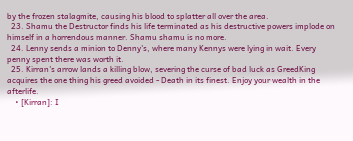by the frozen stalagmite, causing his blood to splatter all over the area.
  23. Shamu the Destructor finds his life terminated as his destructive powers implode on himself in a horrendous manner. Shamu shamu is no more.
  24. Lenny sends a minion to Denny's, where many Kennys were lying in wait. Every penny spent there was worth it.
  25. Kirran's arrow lands a killing blow, severing the curse of bad luck as GreedKing acquires the one thing his greed avoided - Death in its finest. Enjoy your wealth in the afterlife.
    • [Kirran]: I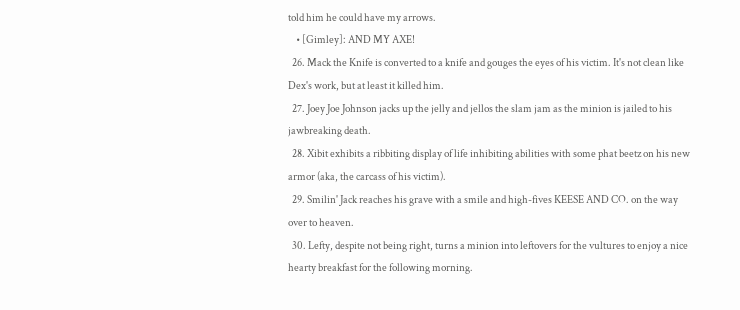told him he could have my arrows.
    • [Gimley]: AND MY AXE!
  26. Mack the Knife is converted to a knife and gouges the eyes of his victim. It's not clean like Dex's work, but at least it killed him.
  27. Joey Joe Johnson jacks up the jelly and jellos the slam jam as the minion is jailed to his jawbreaking death.
  28. Xibit exhibits a ribbiting display of life inhibiting abilities with some phat beetz on his new armor (aka, the carcass of his victim).
  29. Smilin' Jack reaches his grave with a smile and high-fives KEESE AND CO. on the way over to heaven.
  30. Lefty, despite not being right, turns a minion into leftovers for the vultures to enjoy a nice hearty breakfast for the following morning.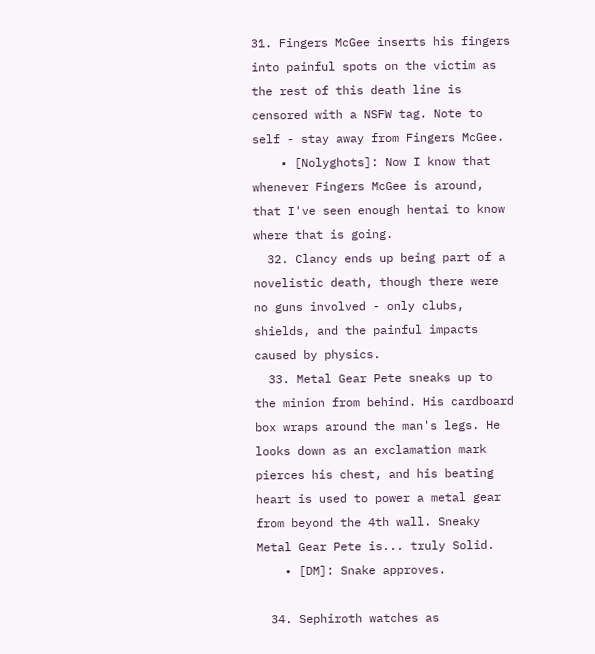31. Fingers McGee inserts his fingers into painful spots on the victim as the rest of this death line is censored with a NSFW tag. Note to self - stay away from Fingers McGee.
    • [Nolyghots]: Now I know that whenever Fingers McGee is around, that I've seen enough hentai to know where that is going.
  32. Clancy ends up being part of a novelistic death, though there were no guns involved - only clubs, shields, and the painful impacts caused by physics.
  33. Metal Gear Pete sneaks up to the minion from behind. His cardboard box wraps around the man's legs. He looks down as an exclamation mark pierces his chest, and his beating heart is used to power a metal gear from beyond the 4th wall. Sneaky Metal Gear Pete is... truly Solid.
    • [DM]: Snake approves.

  34. Sephiroth watches as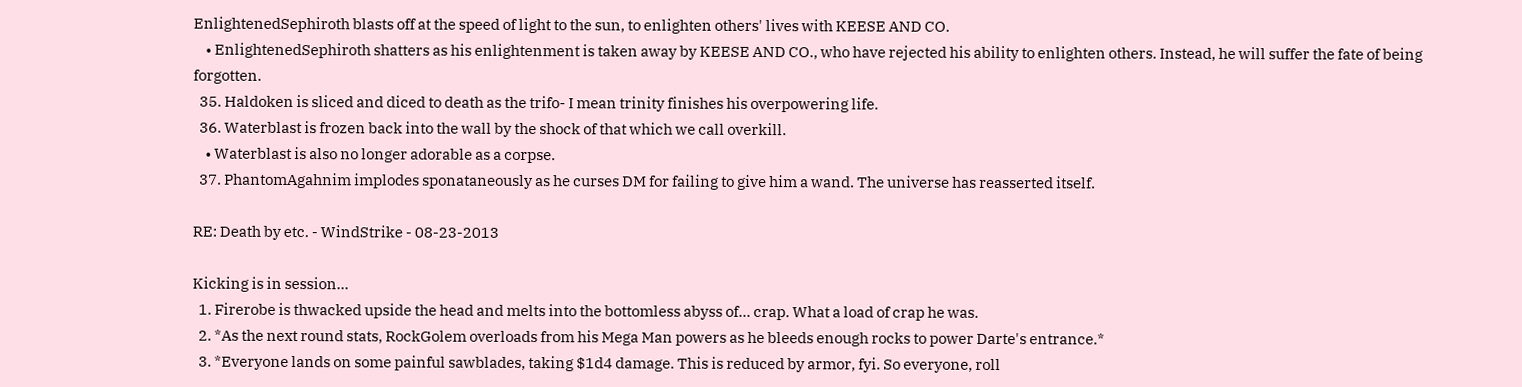EnlightenedSephiroth blasts off at the speed of light to the sun, to enlighten others' lives with KEESE AND CO.
    • EnlightenedSephiroth shatters as his enlightenment is taken away by KEESE AND CO., who have rejected his ability to enlighten others. Instead, he will suffer the fate of being forgotten.
  35. Haldoken is sliced and diced to death as the trifo- I mean trinity finishes his overpowering life.
  36. Waterblast is frozen back into the wall by the shock of that which we call overkill.
    • Waterblast is also no longer adorable as a corpse.
  37. PhantomAgahnim implodes sponataneously as he curses DM for failing to give him a wand. The universe has reasserted itself.

RE: Death by etc. - WindStrike - 08-23-2013

Kicking is in session...
  1. Firerobe is thwacked upside the head and melts into the bottomless abyss of... crap. What a load of crap he was.
  2. *As the next round stats, RockGolem overloads from his Mega Man powers as he bleeds enough rocks to power Darte's entrance.*
  3. *Everyone lands on some painful sawblades, taking $1d4 damage. This is reduced by armor, fyi. So everyone, roll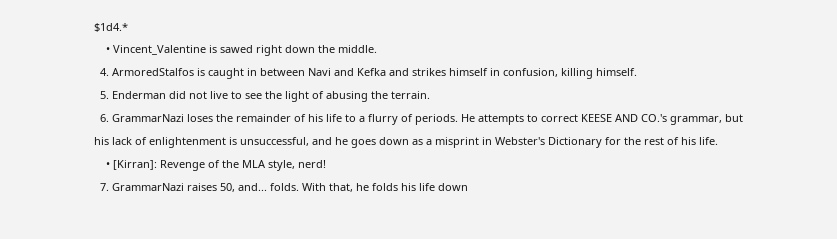$1d4.*
    • Vincent_Valentine is sawed right down the middle.
  4. ArmoredStalfos is caught in between Navi and Kefka and strikes himself in confusion, killing himself.
  5. Enderman did not live to see the light of abusing the terrain.
  6. GrammarNazi loses the remainder of his life to a flurry of periods. He attempts to correct KEESE AND CO.'s grammar, but his lack of enlightenment is unsuccessful, and he goes down as a misprint in Webster's Dictionary for the rest of his life.
    • [Kirran]: Revenge of the MLA style, nerd!
  7. GrammarNazi raises 50, and... folds. With that, he folds his life down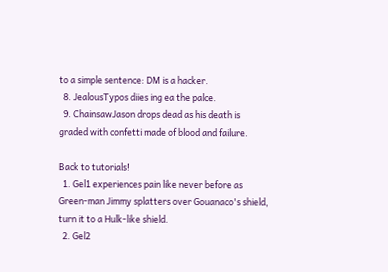to a simple sentence: DM is a hacker.
  8. JealousTypos diies ing ea the palce.
  9. ChainsawJason drops dead as his death is graded with confetti made of blood and failure.

Back to tutorials!
  1. Gel1 experiences pain like never before as Green-man Jimmy splatters over Gouanaco's shield, turn it to a Hulk-like shield.
  2. Gel2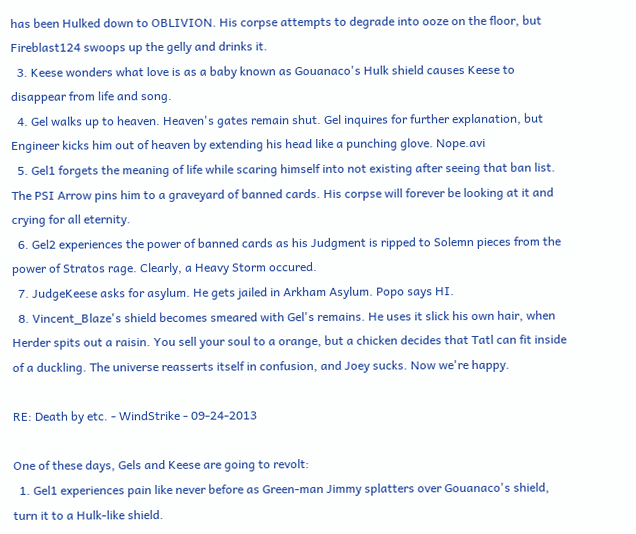has been Hulked down to OBLIVION. His corpse attempts to degrade into ooze on the floor, but Fireblast124 swoops up the gelly and drinks it.
  3. Keese wonders what love is as a baby known as Gouanaco's Hulk shield causes Keese to disappear from life and song.
  4. Gel walks up to heaven. Heaven's gates remain shut. Gel inquires for further explanation, but Engineer kicks him out of heaven by extending his head like a punching glove. Nope.avi
  5. Gel1 forgets the meaning of life while scaring himself into not existing after seeing that ban list. The PSI Arrow pins him to a graveyard of banned cards. His corpse will forever be looking at it and crying for all eternity.
  6. Gel2 experiences the power of banned cards as his Judgment is ripped to Solemn pieces from the power of Stratos rage. Clearly, a Heavy Storm occured.
  7. JudgeKeese asks for asylum. He gets jailed in Arkham Asylum. Popo says HI.
  8. Vincent_Blaze's shield becomes smeared with Gel's remains. He uses it slick his own hair, when Herder spits out a raisin. You sell your soul to a orange, but a chicken decides that Tatl can fit inside of a duckling. The universe reasserts itself in confusion, and Joey sucks. Now we're happy.

RE: Death by etc. - WindStrike - 09-24-2013

One of these days, Gels and Keese are going to revolt:
  1. Gel1 experiences pain like never before as Green-man Jimmy splatters over Gouanaco's shield, turn it to a Hulk-like shield.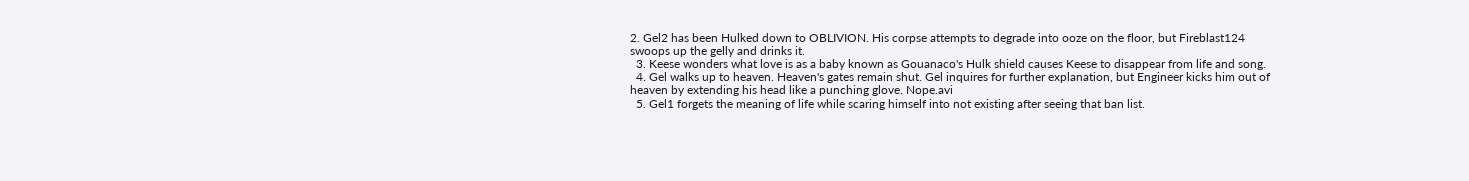2. Gel2 has been Hulked down to OBLIVION. His corpse attempts to degrade into ooze on the floor, but Fireblast124 swoops up the gelly and drinks it.
  3. Keese wonders what love is as a baby known as Gouanaco's Hulk shield causes Keese to disappear from life and song.
  4. Gel walks up to heaven. Heaven's gates remain shut. Gel inquires for further explanation, but Engineer kicks him out of heaven by extending his head like a punching glove. Nope.avi
  5. Gel1 forgets the meaning of life while scaring himself into not existing after seeing that ban list.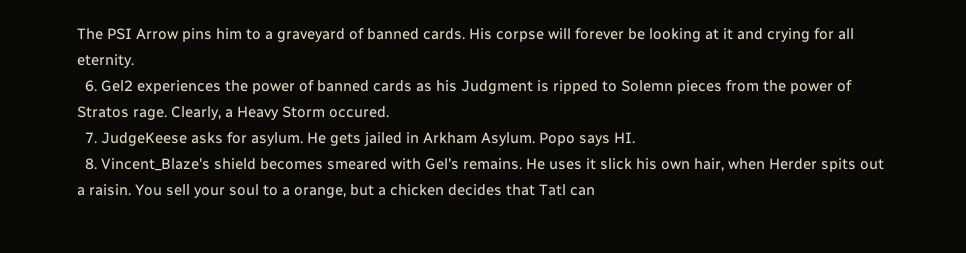The PSI Arrow pins him to a graveyard of banned cards. His corpse will forever be looking at it and crying for all eternity.
  6. Gel2 experiences the power of banned cards as his Judgment is ripped to Solemn pieces from the power of Stratos rage. Clearly, a Heavy Storm occured.
  7. JudgeKeese asks for asylum. He gets jailed in Arkham Asylum. Popo says HI.
  8. Vincent_Blaze's shield becomes smeared with Gel's remains. He uses it slick his own hair, when Herder spits out a raisin. You sell your soul to a orange, but a chicken decides that Tatl can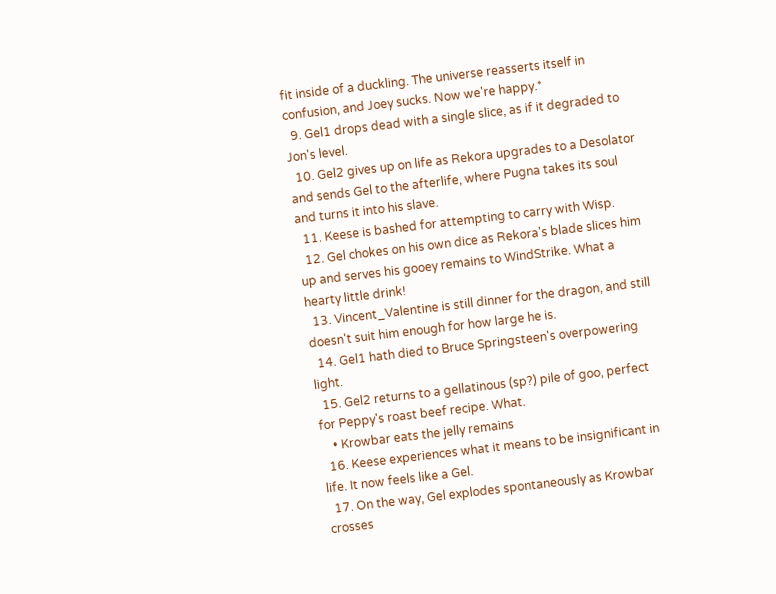fit inside of a duckling. The universe reasserts itself in confusion, and Joey sucks. Now we're happy.*
  9. Gel1 drops dead with a single slice, as if it degraded to Jon's level.
  10. Gel2 gives up on life as Rekora upgrades to a Desolator and sends Gel to the afterlife, where Pugna takes its soul and turns it into his slave.
  11. Keese is bashed for attempting to carry with Wisp.
  12. Gel chokes on his own dice as Rekora's blade slices him up and serves his gooey remains to WindStrike. What a hearty little drink!
  13. Vincent_Valentine is still dinner for the dragon, and still doesn't suit him enough for how large he is.
  14. Gel1 hath died to Bruce Springsteen's overpowering light.
  15. Gel2 returns to a gellatinous (sp?) pile of goo, perfect for Peppy's roast beef recipe. What.
    • Krowbar eats the jelly remains
  16. Keese experiences what it means to be insignificant in life. It now feels like a Gel.
  17. On the way, Gel explodes spontaneously as Krowbar crosses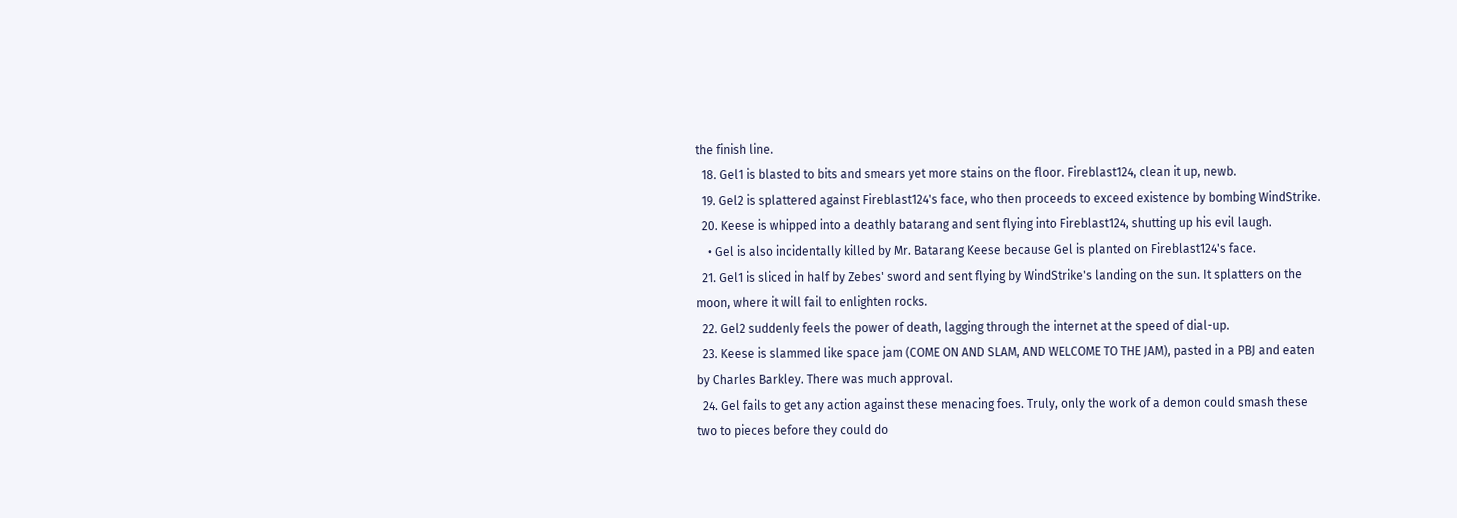the finish line.
  18. Gel1 is blasted to bits and smears yet more stains on the floor. Fireblast124, clean it up, newb.
  19. Gel2 is splattered against Fireblast124's face, who then proceeds to exceed existence by bombing WindStrike.
  20. Keese is whipped into a deathly batarang and sent flying into Fireblast124, shutting up his evil laugh.
    • Gel is also incidentally killed by Mr. Batarang Keese because Gel is planted on Fireblast124's face.
  21. Gel1 is sliced in half by Zebes' sword and sent flying by WindStrike's landing on the sun. It splatters on the moon, where it will fail to enlighten rocks.
  22. Gel2 suddenly feels the power of death, lagging through the internet at the speed of dial-up.
  23. Keese is slammed like space jam (COME ON AND SLAM, AND WELCOME TO THE JAM), pasted in a PBJ and eaten by Charles Barkley. There was much approval.
  24. Gel fails to get any action against these menacing foes. Truly, only the work of a demon could smash these two to pieces before they could do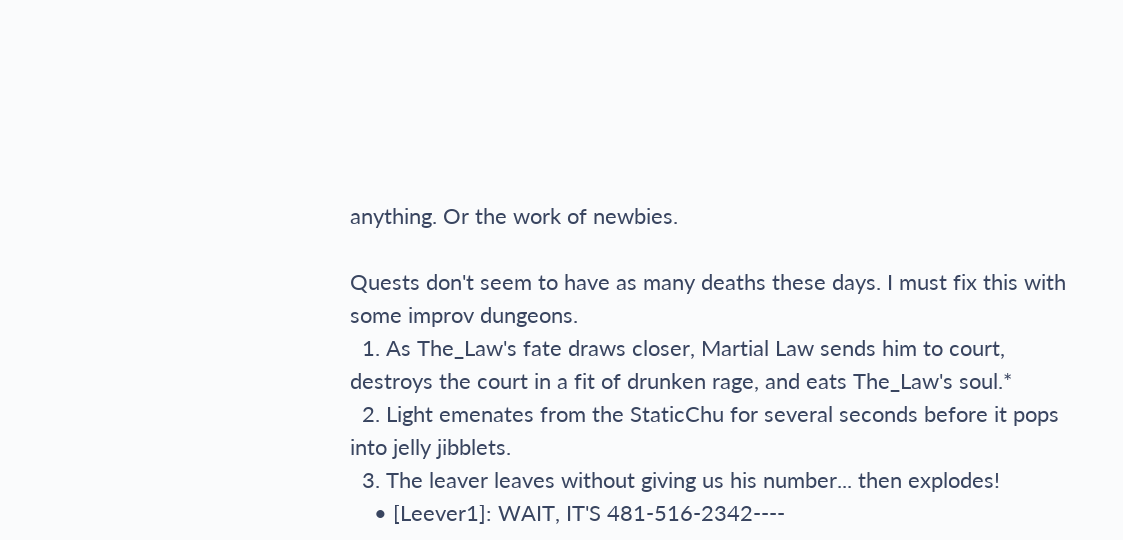anything. Or the work of newbies.

Quests don't seem to have as many deaths these days. I must fix this with some improv dungeons.
  1. As The_Law's fate draws closer, Martial Law sends him to court, destroys the court in a fit of drunken rage, and eats The_Law's soul.*
  2. Light emenates from the StaticChu for several seconds before it pops into jelly jibblets.
  3. The leaver leaves without giving us his number... then explodes!
    • [Leever1]: WAIT, IT'S 481-516-2342----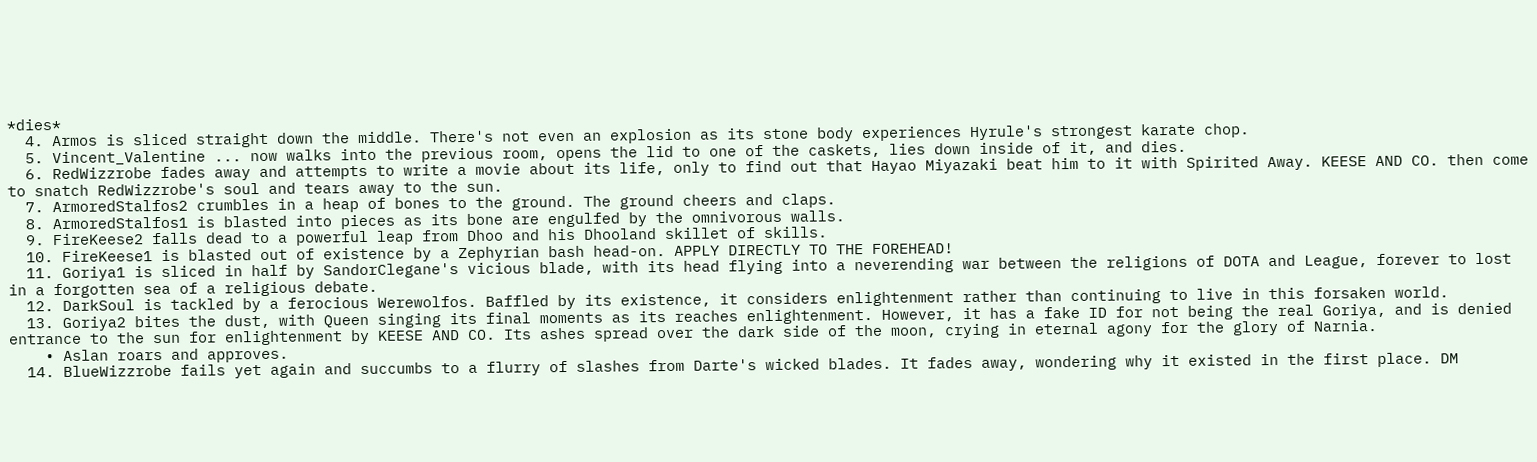*dies*
  4. Armos is sliced straight down the middle. There's not even an explosion as its stone body experiences Hyrule's strongest karate chop.
  5. Vincent_Valentine ... now walks into the previous room, opens the lid to one of the caskets, lies down inside of it, and dies.
  6. RedWizzrobe fades away and attempts to write a movie about its life, only to find out that Hayao Miyazaki beat him to it with Spirited Away. KEESE AND CO. then come to snatch RedWizzrobe's soul and tears away to the sun.
  7. ArmoredStalfos2 crumbles in a heap of bones to the ground. The ground cheers and claps.
  8. ArmoredStalfos1 is blasted into pieces as its bone are engulfed by the omnivorous walls.
  9. FireKeese2 falls dead to a powerful leap from Dhoo and his Dhooland skillet of skills.
  10. FireKeese1 is blasted out of existence by a Zephyrian bash head-on. APPLY DIRECTLY TO THE FOREHEAD!
  11. Goriya1 is sliced in half by SandorClegane's vicious blade, with its head flying into a neverending war between the religions of DOTA and League, forever to lost in a forgotten sea of a religious debate.
  12. DarkSoul is tackled by a ferocious Werewolfos. Baffled by its existence, it considers enlightenment rather than continuing to live in this forsaken world.
  13. Goriya2 bites the dust, with Queen singing its final moments as its reaches enlightenment. However, it has a fake ID for not being the real Goriya, and is denied entrance to the sun for enlightenment by KEESE AND CO. Its ashes spread over the dark side of the moon, crying in eternal agony for the glory of Narnia.
    • Aslan roars and approves.
  14. BlueWizzrobe fails yet again and succumbs to a flurry of slashes from Darte's wicked blades. It fades away, wondering why it existed in the first place. DM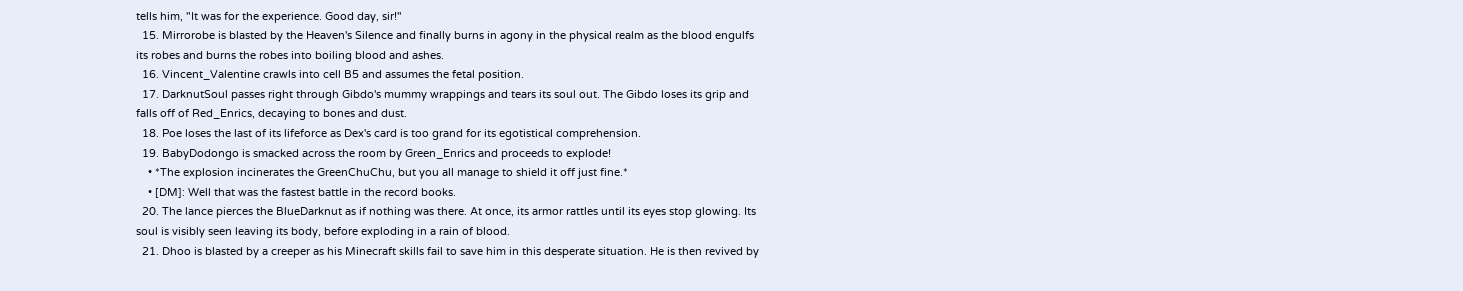tells him, "It was for the experience. Good day, sir!"
  15. Mirrorobe is blasted by the Heaven's Silence and finally burns in agony in the physical realm as the blood engulfs its robes and burns the robes into boiling blood and ashes.
  16. Vincent_Valentine crawls into cell B5 and assumes the fetal position.
  17. DarknutSoul passes right through Gibdo's mummy wrappings and tears its soul out. The Gibdo loses its grip and falls off of Red_Enrics, decaying to bones and dust.
  18. Poe loses the last of its lifeforce as Dex's card is too grand for its egotistical comprehension.
  19. BabyDodongo is smacked across the room by Green_Enrics and proceeds to explode!
    • *The explosion incinerates the GreenChuChu, but you all manage to shield it off just fine.*
    • [DM]: Well that was the fastest battle in the record books.
  20. The lance pierces the BlueDarknut as if nothing was there. At once, its armor rattles until its eyes stop glowing. Its soul is visibly seen leaving its body, before exploding in a rain of blood.
  21. Dhoo is blasted by a creeper as his Minecraft skills fail to save him in this desperate situation. He is then revived by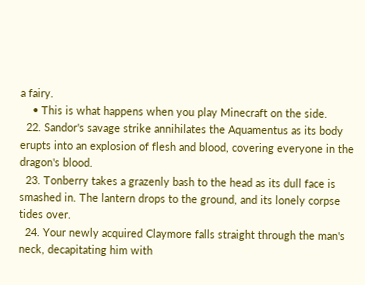a fairy.
    • This is what happens when you play Minecraft on the side.
  22. Sandor's savage strike annihilates the Aquamentus as its body erupts into an explosion of flesh and blood, covering everyone in the dragon's blood.
  23. Tonberry takes a grazenly bash to the head as its dull face is smashed in. The lantern drops to the ground, and its lonely corpse tides over.
  24. Your newly acquired Claymore falls straight through the man's neck, decapitating him with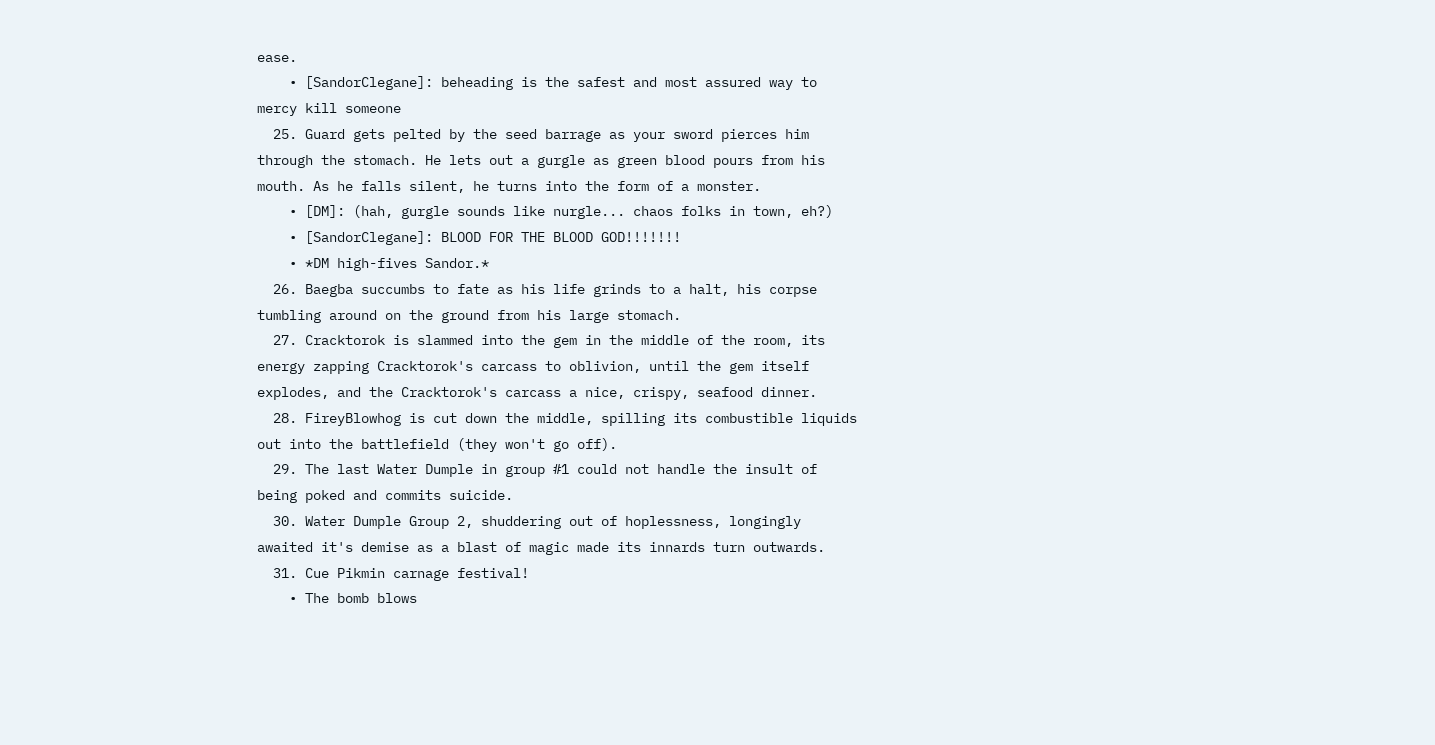ease.
    • [SandorClegane]: beheading is the safest and most assured way to mercy kill someone
  25. Guard gets pelted by the seed barrage as your sword pierces him through the stomach. He lets out a gurgle as green blood pours from his mouth. As he falls silent, he turns into the form of a monster.
    • [DM]: (hah, gurgle sounds like nurgle... chaos folks in town, eh?)
    • [SandorClegane]: BLOOD FOR THE BLOOD GOD!!!!!!!
    • *DM high-fives Sandor.*
  26. Baegba succumbs to fate as his life grinds to a halt, his corpse tumbling around on the ground from his large stomach.
  27. Cracktorok is slammed into the gem in the middle of the room, its energy zapping Cracktorok's carcass to oblivion, until the gem itself explodes, and the Cracktorok's carcass a nice, crispy, seafood dinner.
  28. FireyBlowhog is cut down the middle, spilling its combustible liquids out into the battlefield (they won't go off).
  29. The last Water Dumple in group #1 could not handle the insult of being poked and commits suicide.
  30. Water Dumple Group 2, shuddering out of hoplessness, longingly awaited it's demise as a blast of magic made its innards turn outwards.
  31. Cue Pikmin carnage festival!
    • The bomb blows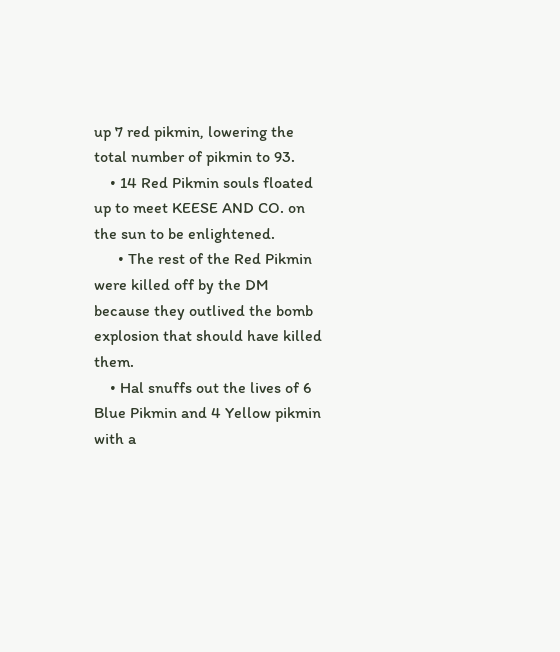up 7 red pikmin, lowering the total number of pikmin to 93.
    • 14 Red Pikmin souls floated up to meet KEESE AND CO. on the sun to be enlightened.
      • The rest of the Red Pikmin were killed off by the DM because they outlived the bomb explosion that should have killed them.
    • Hal snuffs out the lives of 6 Blue Pikmin and 4 Yellow pikmin with a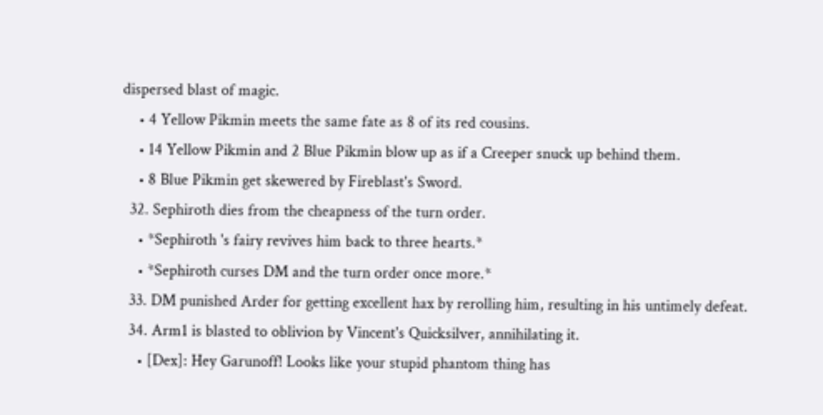dispersed blast of magic.
    • 4 Yellow Pikmin meets the same fate as 8 of its red cousins.
    • 14 Yellow Pikmin and 2 Blue Pikmin blow up as if a Creeper snuck up behind them.
    • 8 Blue Pikmin get skewered by Fireblast's Sword.
  32. Sephiroth dies from the cheapness of the turn order.
    • *Sephiroth 's fairy revives him back to three hearts.*
    • *Sephiroth curses DM and the turn order once more.*
  33. DM punished Arder for getting excellent hax by rerolling him, resulting in his untimely defeat.
  34. Arm1 is blasted to oblivion by Vincent's Quicksilver, annihilating it.
    • [Dex]: Hey Garunoff! Looks like your stupid phantom thing has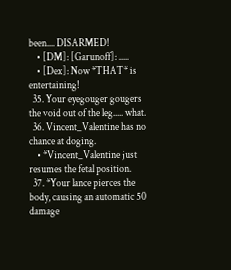been.... DISARMED!
    • [DM]: [Garunoff]: .....
    • [Dex]: Now *THAT* is entertaining!
  35. Your eyegouger gougers the void out of the leg..... what.
  36. Vincent_Valentine has no chance at doging.
    • *Vincent_Valentine just resumes the fetal position.
  37. *Your lance pierces the body, causing an automatic 50 damage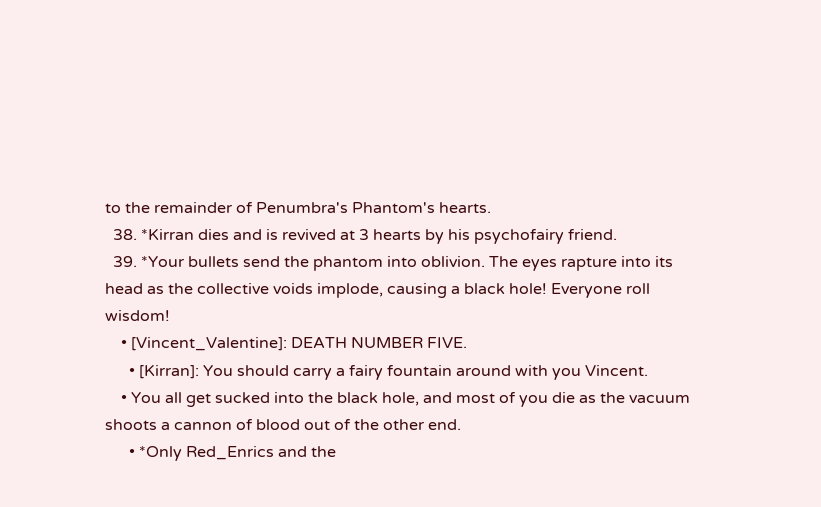to the remainder of Penumbra's Phantom's hearts.
  38. *Kirran dies and is revived at 3 hearts by his psychofairy friend.
  39. *Your bullets send the phantom into oblivion. The eyes rapture into its head as the collective voids implode, causing a black hole! Everyone roll wisdom!
    • [Vincent_Valentine]: DEATH NUMBER FIVE.
      • [Kirran]: You should carry a fairy fountain around with you Vincent.
    • You all get sucked into the black hole, and most of you die as the vacuum shoots a cannon of blood out of the other end.
      • *Only Red_Enrics and the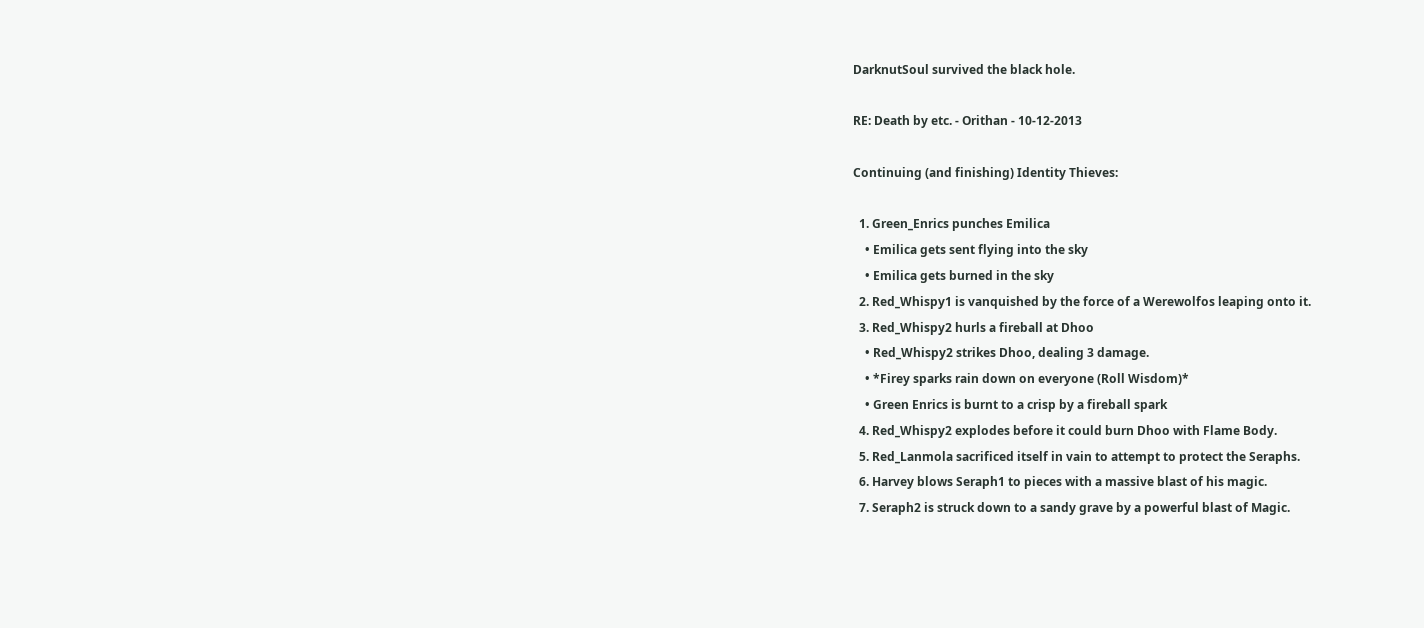DarknutSoul survived the black hole.

RE: Death by etc. - Orithan - 10-12-2013

Continuing (and finishing) Identity Thieves:

  1. Green_Enrics punches Emilica
    • Emilica gets sent flying into the sky
    • Emilica gets burned in the sky
  2. Red_Whispy1 is vanquished by the force of a Werewolfos leaping onto it.
  3. Red_Whispy2 hurls a fireball at Dhoo
    • Red_Whispy2 strikes Dhoo, dealing 3 damage.
    • *Firey sparks rain down on everyone (Roll Wisdom)*
    • Green Enrics is burnt to a crisp by a fireball spark
  4. Red_Whispy2 explodes before it could burn Dhoo with Flame Body.
  5. Red_Lanmola sacrificed itself in vain to attempt to protect the Seraphs.
  6. Harvey blows Seraph1 to pieces with a massive blast of his magic.
  7. Seraph2 is struck down to a sandy grave by a powerful blast of Magic.